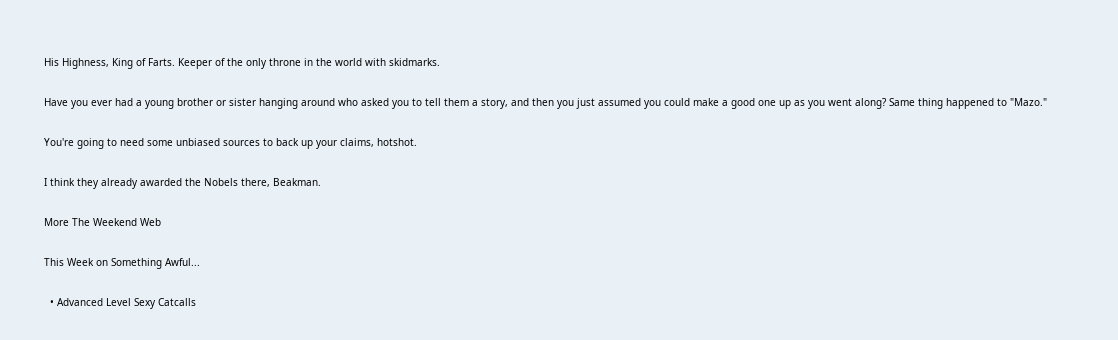His Highness, King of Farts. Keeper of the only throne in the world with skidmarks.

Have you ever had a young brother or sister hanging around who asked you to tell them a story, and then you just assumed you could make a good one up as you went along? Same thing happened to "Mazo."

You're going to need some unbiased sources to back up your claims, hotshot.

I think they already awarded the Nobels there, Beakman.

More The Weekend Web

This Week on Something Awful...

  • Advanced Level Sexy Catcalls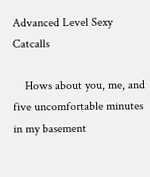Advanced Level Sexy Catcalls

    Hows about you, me, and five uncomfortable minutes in my basement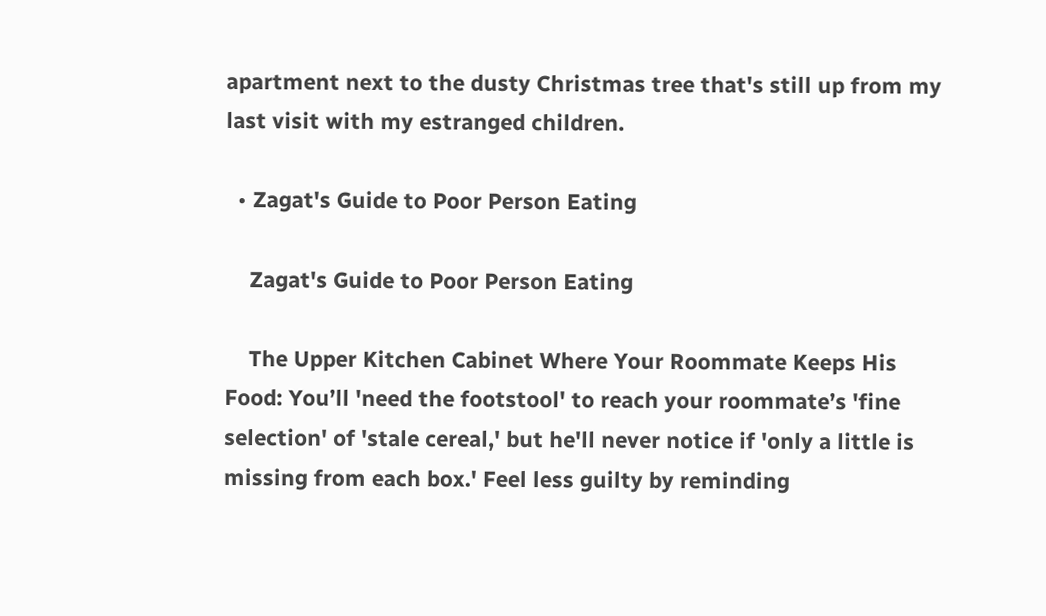apartment next to the dusty Christmas tree that's still up from my last visit with my estranged children.

  • Zagat's Guide to Poor Person Eating

    Zagat's Guide to Poor Person Eating

    The Upper Kitchen Cabinet Where Your Roommate Keeps His Food: You’ll 'need the footstool' to reach your roommate’s 'fine selection' of 'stale cereal,' but he'll never notice if 'only a little is missing from each box.' Feel less guilty by reminding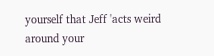yourself that Jeff 'acts weird around your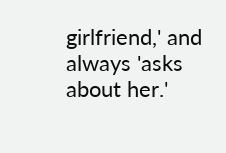girlfriend,' and always 'asks about her.'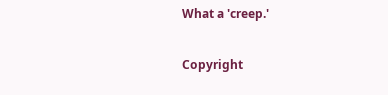What a 'creep.'

Copyright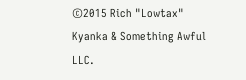©2015 Rich "Lowtax" Kyanka & Something Awful LLC.